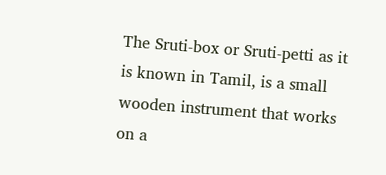The Sruti-box or Sruti-petti as it is known in Tamil, is a small wooden instrument that works on a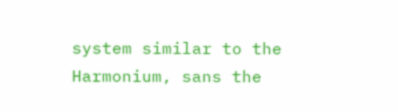system similar to the Harmonium, sans the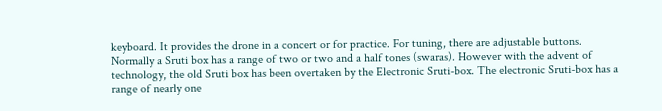keyboard. It provides the drone in a concert or for practice. For tuning, there are adjustable buttons. Normally a Sruti box has a range of two or two and a half tones (swaras). However with the advent of technology, the old Sruti box has been overtaken by the Electronic Sruti-box. The electronic Sruti-box has a range of nearly one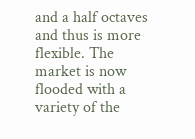and a half octaves and thus is more flexible. The market is now flooded with a variety of the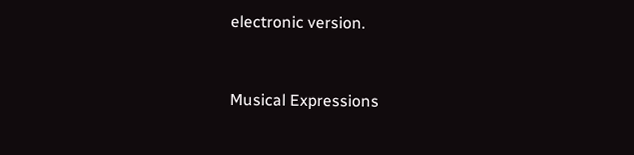electronic version.


Musical Expressions